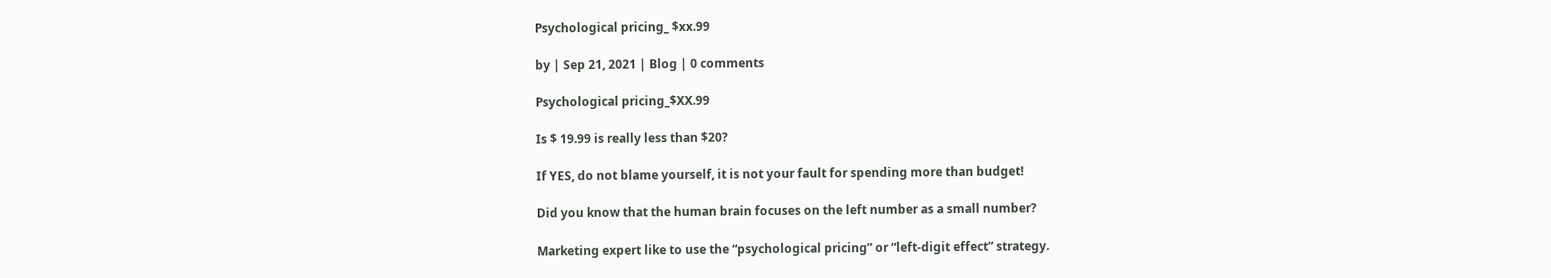Psychological pricing_ $xx.99

by | Sep 21, 2021 | Blog | 0 comments

Psychological pricing_$XX.99

Is $ 19.99 is really less than $20?

If YES, do not blame yourself, it is not your fault for spending more than budget!

Did you know that the human brain focuses on the left number as a small number?

Marketing expert like to use the “psychological pricing” or “left-digit effect” strategy.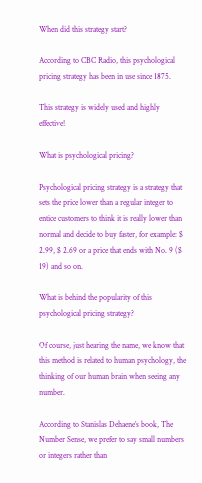When did this strategy start?

According to CBC Radio, this psychological pricing strategy has been in use since 1875.

This strategy is widely used and highly effective!

What is psychological pricing?

Psychological pricing strategy is a strategy that sets the price lower than a regular integer to entice customers to think it is really lower than normal and decide to buy faster, for example: $ 2.99, $ 2.69 or a price that ends with No. 9 ($ 19) and so on.

What is behind the popularity of this psychological pricing strategy?

Of course, just hearing the name, we know that this method is related to human psychology, the thinking of our human brain when seeing any number.

According to Stanislas Dehaene’s book, The Number Sense, we prefer to say small numbers or integers rather than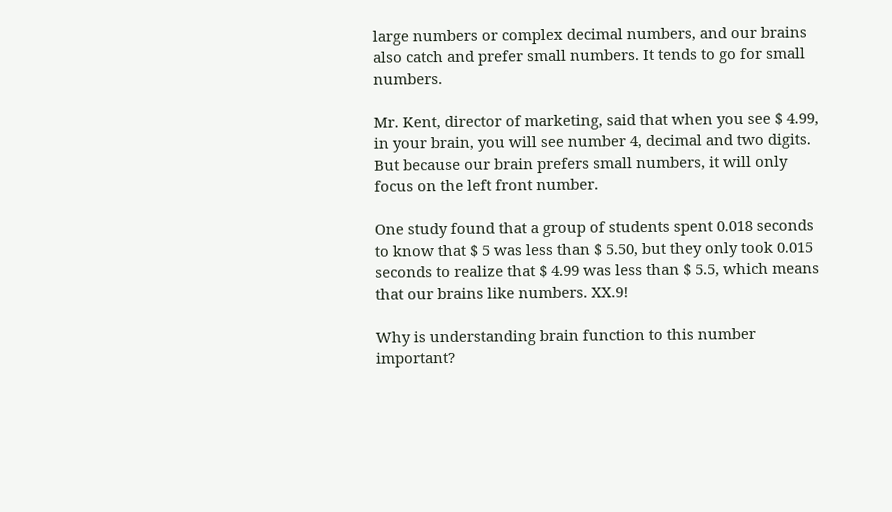large numbers or complex decimal numbers, and our brains also catch and prefer small numbers. It tends to go for small numbers.

Mr. Kent, director of marketing, said that when you see $ 4.99, in your brain, you will see number 4, decimal and two digits. But because our brain prefers small numbers, it will only focus on the left front number.

One study found that a group of students spent 0.018 seconds to know that $ 5 was less than $ 5.50, but they only took 0.015 seconds to realize that $ 4.99 was less than $ 5.5, which means that our brains like numbers. XX.9!

Why is understanding brain function to this number important?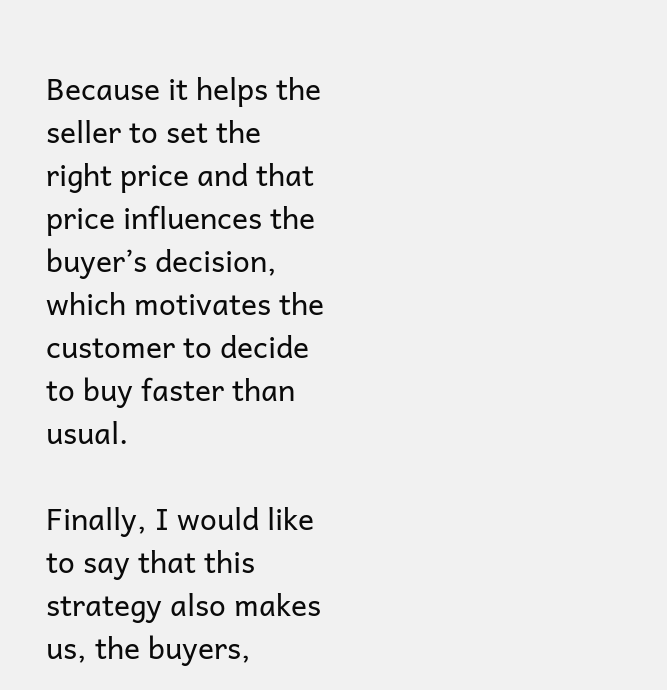Because it helps the seller to set the right price and that price influences the buyer’s decision, which motivates the customer to decide to buy faster than usual.

Finally, I would like to say that this strategy also makes us, the buyers,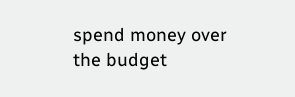spend money over the budget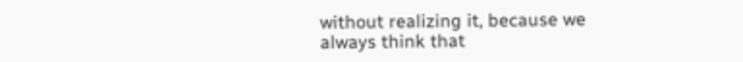without realizing it, because we always think that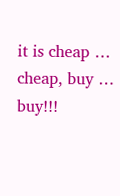it is cheap … cheap, buy … buy!!!